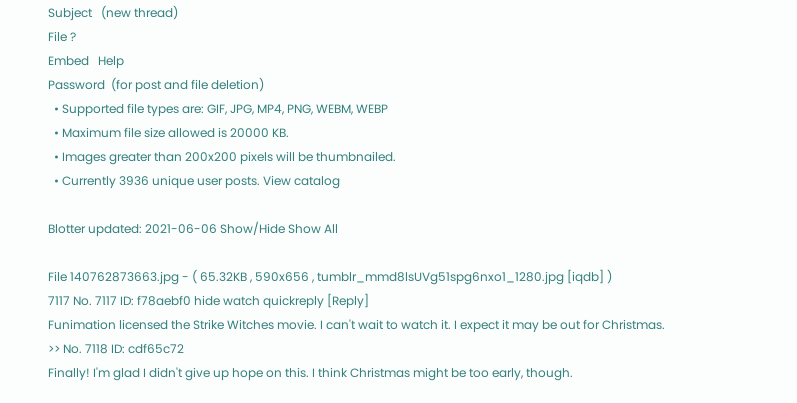Subject   (new thread)
File ?
Embed   Help
Password  (for post and file deletion)
  • Supported file types are: GIF, JPG, MP4, PNG, WEBM, WEBP
  • Maximum file size allowed is 20000 KB.
  • Images greater than 200x200 pixels will be thumbnailed.
  • Currently 3936 unique user posts. View catalog

Blotter updated: 2021-06-06 Show/Hide Show All

File 140762873663.jpg - ( 65.32KB , 590x656 , tumblr_mmd8lsUVg51spg6nxo1_1280.jpg [iqdb] )
7117 No. 7117 ID: f78aebf0 hide watch quickreply [Reply]
Funimation licensed the Strike Witches movie. I can't wait to watch it. I expect it may be out for Christmas.
>> No. 7118 ID: cdf65c72
Finally! I'm glad I didn't give up hope on this. I think Christmas might be too early, though.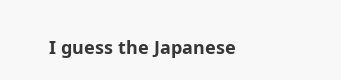I guess the Japanese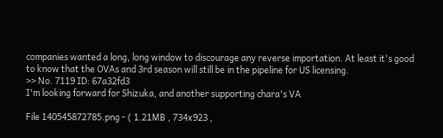companies wanted a long, long window to discourage any reverse importation. At least it's good to know that the OVAs and 3rd season will still be in the pipeline for US licensing.
>> No. 7119 ID: 67a32fd3
I'm looking forward for Shizuka, and another supporting chara's VA

File 140545872785.png - ( 1.21MB , 734x923 ,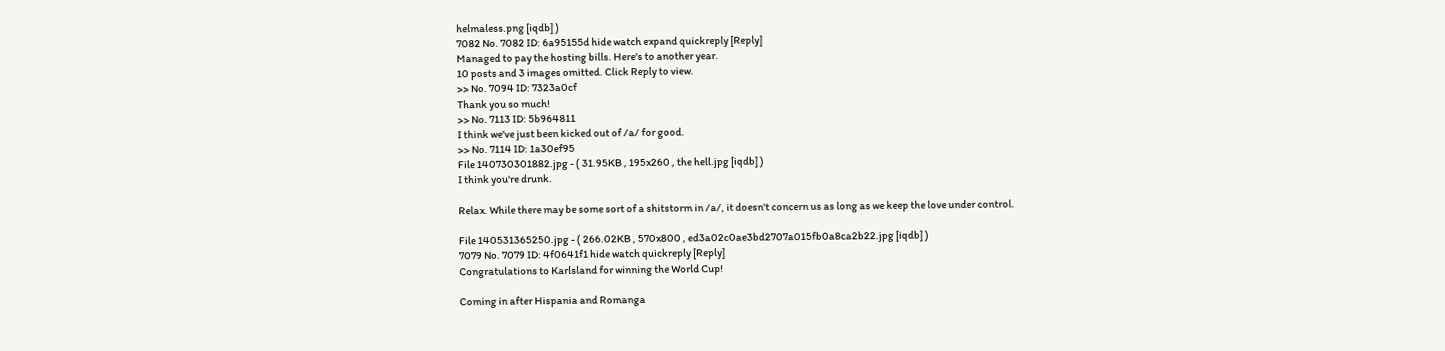helmaless.png [iqdb] )
7082 No. 7082 ID: 6a95155d hide watch expand quickreply [Reply]
Managed to pay the hosting bills. Here's to another year.
10 posts and 3 images omitted. Click Reply to view.
>> No. 7094 ID: 7323a0cf
Thank you so much!
>> No. 7113 ID: 5b964811
I think we've just been kicked out of /a/ for good.
>> No. 7114 ID: 1a30ef95
File 140730301882.jpg - ( 31.95KB , 195x260 , the hell.jpg [iqdb] )
I think you're drunk.

Relax. While there may be some sort of a shitstorm in /a/, it doesn't concern us as long as we keep the love under control.

File 140531365250.jpg - ( 266.02KB , 570x800 , ed3a02c0ae3bd2707a015fb0a8ca2b22.jpg [iqdb] )
7079 No. 7079 ID: 4f0641f1 hide watch quickreply [Reply]
Congratulations to Karlsland for winning the World Cup!

Coming in after Hispania and Romanga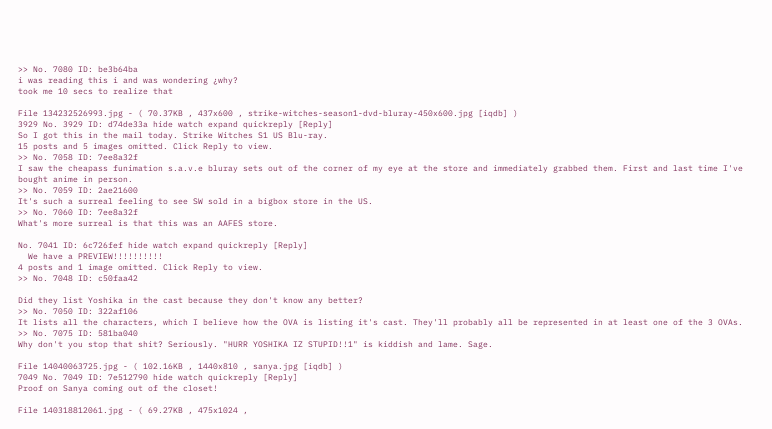>> No. 7080 ID: be3b64ba
i was reading this i and was wondering ¿why?
took me 10 secs to realize that

File 134232526993.jpg - ( 70.37KB , 437x600 , strike-witches-season1-dvd-bluray-450x600.jpg [iqdb] )
3929 No. 3929 ID: d74de33a hide watch expand quickreply [Reply]
So I got this in the mail today. Strike Witches S1 US Blu-ray.
15 posts and 5 images omitted. Click Reply to view.
>> No. 7058 ID: 7ee8a32f
I saw the cheapass funimation s.a.v.e bluray sets out of the corner of my eye at the store and immediately grabbed them. First and last time I've bought anime in person.
>> No. 7059 ID: 2ae21600
It's such a surreal feeling to see SW sold in a bigbox store in the US.
>> No. 7060 ID: 7ee8a32f
What's more surreal is that this was an AAFES store.

No. 7041 ID: 6c726fef hide watch expand quickreply [Reply]
  We have a PREVIEW!!!!!!!!!!
4 posts and 1 image omitted. Click Reply to view.
>> No. 7048 ID: c50faa42

Did they list Yoshika in the cast because they don't know any better?
>> No. 7050 ID: 322af106
It lists all the characters, which I believe how the OVA is listing it's cast. They'll probably all be represented in at least one of the 3 OVAs.
>> No. 7075 ID: 581ba040
Why don't you stop that shit? Seriously. "HURR YOSHIKA IZ STUPID!!1" is kiddish and lame. Sage.

File 14040063725.jpg - ( 102.16KB , 1440x810 , sanya.jpg [iqdb] )
7049 No. 7049 ID: 7e512790 hide watch quickreply [Reply]
Proof on Sanya coming out of the closet!

File 140318812061.jpg - ( 69.27KB , 475x1024 ,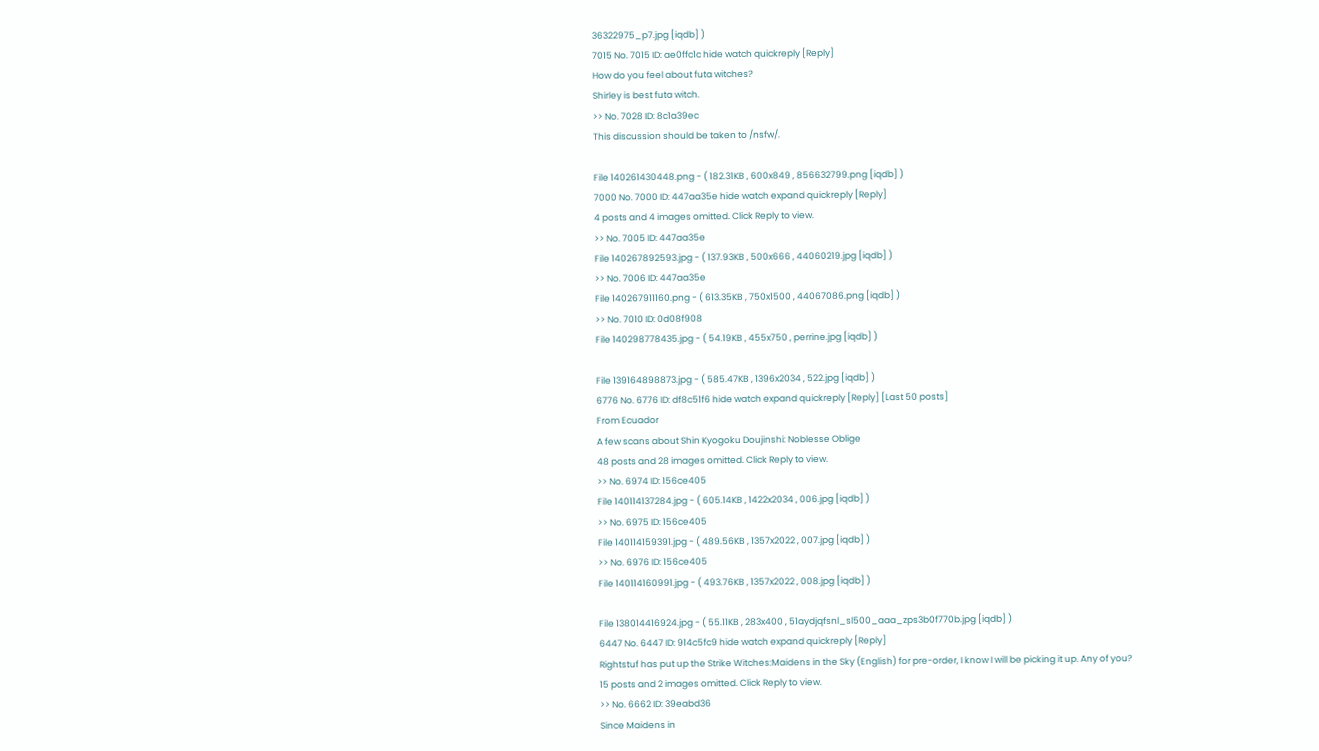36322975_p7.jpg [iqdb] )
7015 No. 7015 ID: ae0ffc1c hide watch quickreply [Reply]
How do you feel about futa witches?
Shirley is best futa witch.
>> No. 7028 ID: 8c1a39ec
This discussion should be taken to /nsfw/.

File 140261430448.png - ( 182.31KB , 600x849 , 856632799.png [iqdb] )
7000 No. 7000 ID: 447aa35e hide watch expand quickreply [Reply]
4 posts and 4 images omitted. Click Reply to view.
>> No. 7005 ID: 447aa35e
File 140267892593.jpg - ( 137.93KB , 500x666 , 44060219.jpg [iqdb] )
>> No. 7006 ID: 447aa35e
File 140267911160.png - ( 613.35KB , 750x1500 , 44067086.png [iqdb] )
>> No. 7010 ID: 0d08f908
File 140298778435.jpg - ( 54.19KB , 455x750 , perrine.jpg [iqdb] )

File 139164898873.jpg - ( 585.47KB , 1396x2034 , 522.jpg [iqdb] )
6776 No. 6776 ID: df8c51f6 hide watch expand quickreply [Reply] [Last 50 posts]
From Ecuador
A few scans about Shin Kyogoku Doujinshi: Noblesse Oblige
48 posts and 28 images omitted. Click Reply to view.
>> No. 6974 ID: 156ce405
File 140114137284.jpg - ( 605.14KB , 1422x2034 , 006.jpg [iqdb] )
>> No. 6975 ID: 156ce405
File 140114159391.jpg - ( 489.56KB , 1357x2022 , 007.jpg [iqdb] )
>> No. 6976 ID: 156ce405
File 140114160991.jpg - ( 493.76KB , 1357x2022 , 008.jpg [iqdb] )

File 138014416924.jpg - ( 55.11KB , 283x400 , 51aydjqfsnl_sl500_aaa_zps3b0f770b.jpg [iqdb] )
6447 No. 6447 ID: 914c5fc9 hide watch expand quickreply [Reply]
Rightstuf has put up the Strike Witches:Maidens in the Sky (English) for pre-order, I know I will be picking it up. Any of you?
15 posts and 2 images omitted. Click Reply to view.
>> No. 6662 ID: 39eabd36
Since Maidens in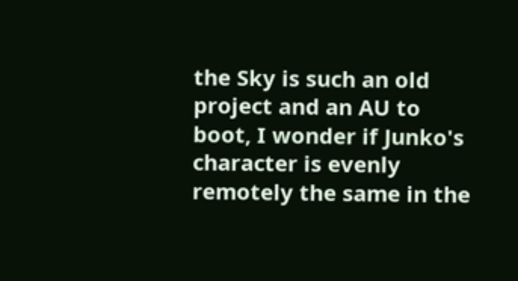the Sky is such an old project and an AU to boot, I wonder if Junko's character is evenly remotely the same in the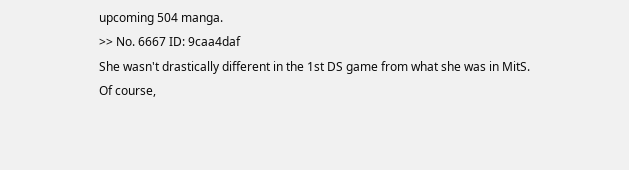upcoming 504 manga.
>> No. 6667 ID: 9caa4daf
She wasn't drastically different in the 1st DS game from what she was in MitS.
Of course,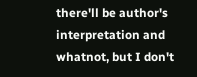there'll be author's interpretation and whatnot, but I don't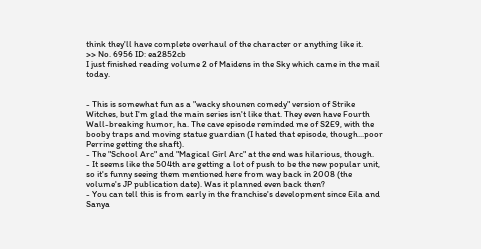think they'll have complete overhaul of the character or anything like it.
>> No. 6956 ID: ea2852cb
I just finished reading volume 2 of Maidens in the Sky which came in the mail today.


- This is somewhat fun as a "wacky shounen comedy" version of Strike Witches, but I'm glad the main series isn't like that. They even have Fourth Wall-breaking humor, ha. The cave episode reminded me of S2E9, with the booby traps and moving statue guardian (I hated that episode, though...poor Perrine getting the shaft).
- The "School Arc" and "Magical Girl Arc" at the end was hilarious, though.
- It seems like the 504th are getting a lot of push to be the new popular unit, so it's funny seeing them mentioned here from way back in 2008 (the volume's JP publication date). Was it planned even back then?
- You can tell this is from early in the franchise's development since Eila and Sanya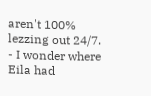aren't 100% lezzing out 24/7.
- I wonder where Eila had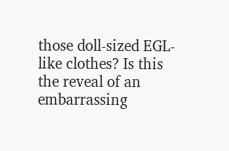those doll-sized EGL-like clothes? Is this the reveal of an embarrassing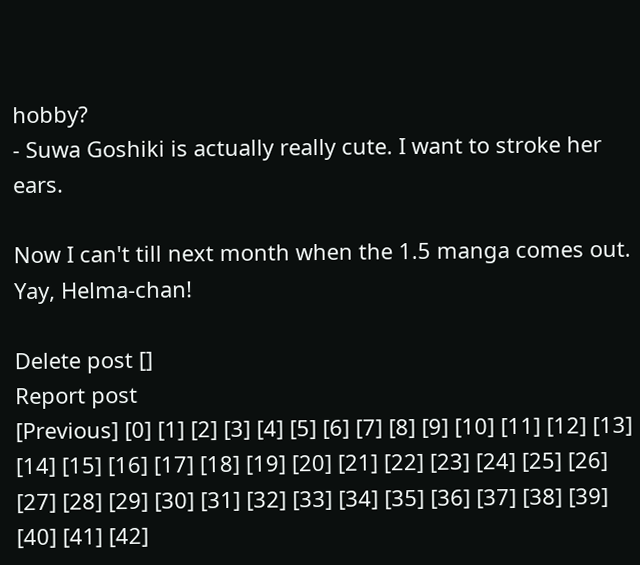hobby?
- Suwa Goshiki is actually really cute. I want to stroke her ears.

Now I can't till next month when the 1.5 manga comes out. Yay, Helma-chan!

Delete post []
Report post
[Previous] [0] [1] [2] [3] [4] [5] [6] [7] [8] [9] [10] [11] [12] [13] [14] [15] [16] [17] [18] [19] [20] [21] [22] [23] [24] [25] [26] [27] [28] [29] [30] [31] [32] [33] [34] [35] [36] [37] [38] [39] [40] [41] [42]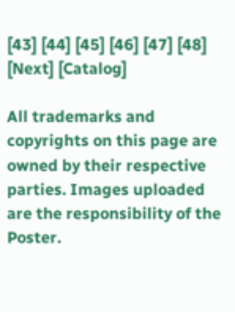[43] [44] [45] [46] [47] [48] [Next] [Catalog]

All trademarks and copyrights on this page are owned by their respective parties. Images uploaded are the responsibility of the Poster.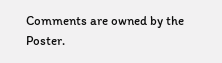Comments are owned by the Poster.